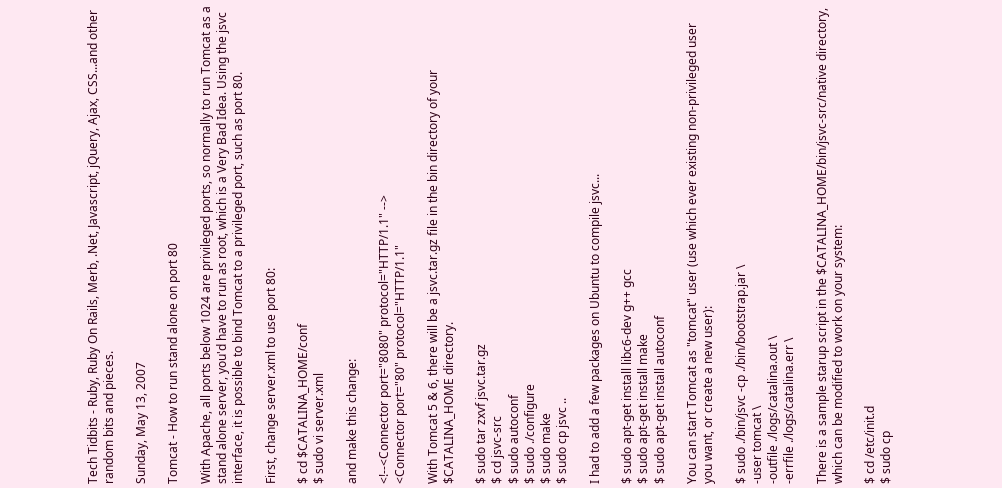Tech Tidbits - Ruby, Ruby On Rails, Merb, .Net, Javascript, jQuery, Ajax, CSS...and other random bits and pieces.

Sunday, May 13, 2007

Tomcat - How to run stand alone on port 80

With Apache, all ports below 1024 are privileged ports, so normally to run Tomcat as a stand alone server, you'd have to run as root, which is a Very Bad Idea. Using the jsvc interface, it is possible to bind Tomcat to a privileged port, such as port 80.

First, change server.xml to use port 80:

$ cd $CATALINA_HOME/conf
$ sudo vi server.xml

and make this change:

<!--<Connector port="8080" protocol="HTTP/1.1" -->
<Connector port="80" protocol="HTTP/1.1"

With Tomcat 5 & 6, there will be a jsvc.tar.gz file in the bin directory of your $CATALINA_HOME directory.

$ sudo tar zxvf jsvc.tar.gz
$ cd jsvc-src
$ sudo autoconf
$ sudo ./configure
$ sudo make
$ sudo cp jsvc ..

I had to add a few packages on Ubuntu to compile jsvc...

$ sudo apt-get install libc6-dev g++ gcc
$ sudo apt-get install make
$ sudo apt-get install autoconf

You can start Tomcat as "tomcat" user (use which ever existing non-privileged user you want, or create a new user):

$ sudo ./bin/jsvc -cp ./bin/bootstrap.jar \
-user tomcat \
-outfile ./logs/catalina.out \
-errfile ./logs/catalina.err \

There is a sample starup script in the $CATALINA_HOME/bin/jsvc-src/native directory, which can be modified to work on your system:

$ cd /etc/init.d
$ sudo cp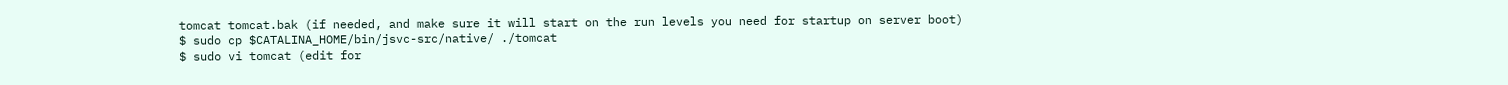tomcat tomcat.bak (if needed, and make sure it will start on the run levels you need for startup on server boot)
$ sudo cp $CATALINA_HOME/bin/jsvc-src/native/ ./tomcat
$ sudo vi tomcat (edit for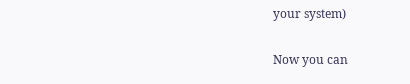your system)

Now you can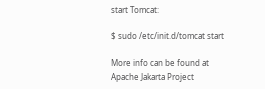start Tomcat:

$ sudo /etc/init.d/tomcat start

More info can be found at Apache Jakarta Project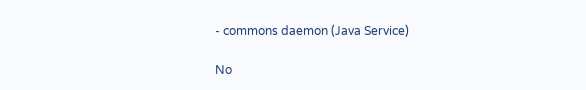- commons daemon (Java Service)

No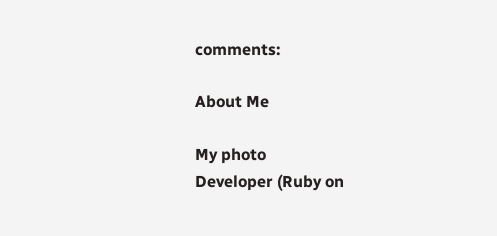comments:

About Me

My photo
Developer (Ruby on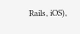Rails, iOS),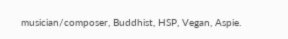musician/composer, Buddhist, HSP, Vegan, Aspie.